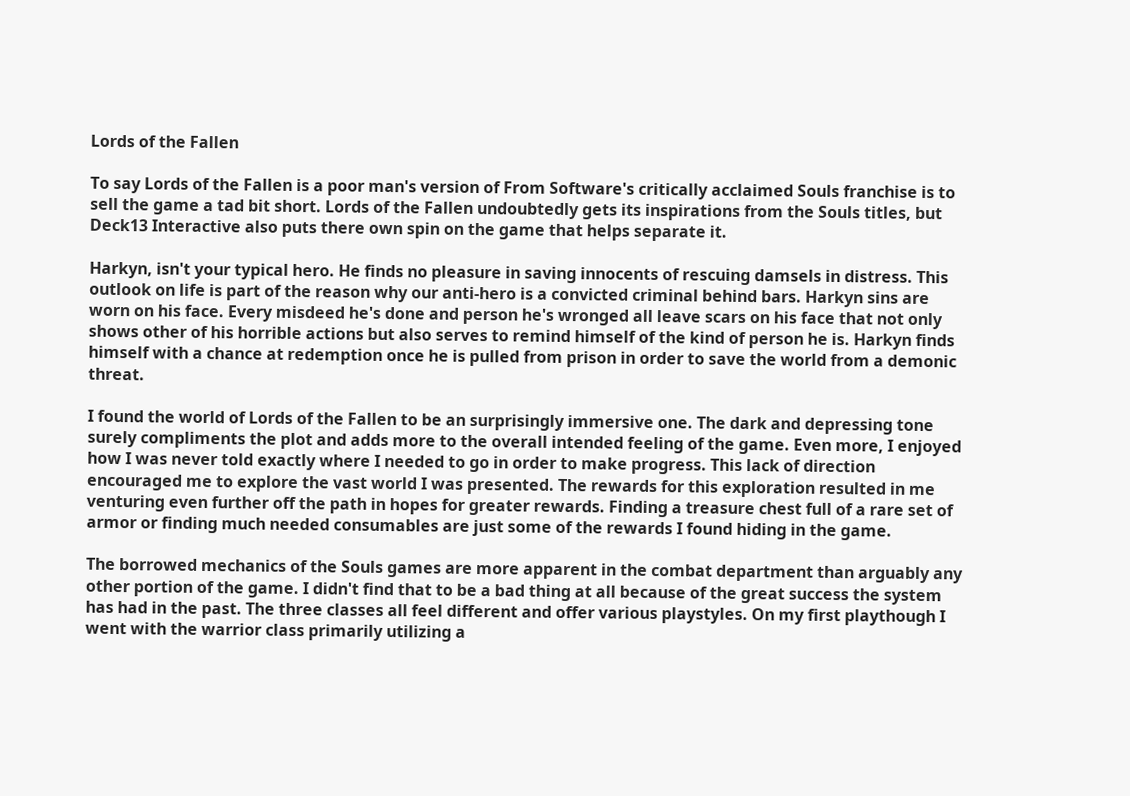Lords of the Fallen

To say Lords of the Fallen is a poor man's version of From Software's critically acclaimed Souls franchise is to sell the game a tad bit short. Lords of the Fallen undoubtedly gets its inspirations from the Souls titles, but Deck13 Interactive also puts there own spin on the game that helps separate it.

Harkyn, isn't your typical hero. He finds no pleasure in saving innocents of rescuing damsels in distress. This outlook on life is part of the reason why our anti-hero is a convicted criminal behind bars. Harkyn sins are worn on his face. Every misdeed he's done and person he's wronged all leave scars on his face that not only shows other of his horrible actions but also serves to remind himself of the kind of person he is. Harkyn finds himself with a chance at redemption once he is pulled from prison in order to save the world from a demonic threat.

I found the world of Lords of the Fallen to be an surprisingly immersive one. The dark and depressing tone surely compliments the plot and adds more to the overall intended feeling of the game. Even more, I enjoyed how I was never told exactly where I needed to go in order to make progress. This lack of direction encouraged me to explore the vast world I was presented. The rewards for this exploration resulted in me venturing even further off the path in hopes for greater rewards. Finding a treasure chest full of a rare set of armor or finding much needed consumables are just some of the rewards I found hiding in the game.

The borrowed mechanics of the Souls games are more apparent in the combat department than arguably any other portion of the game. I didn't find that to be a bad thing at all because of the great success the system has had in the past. The three classes all feel different and offer various playstyles. On my first playthough I went with the warrior class primarily utilizing a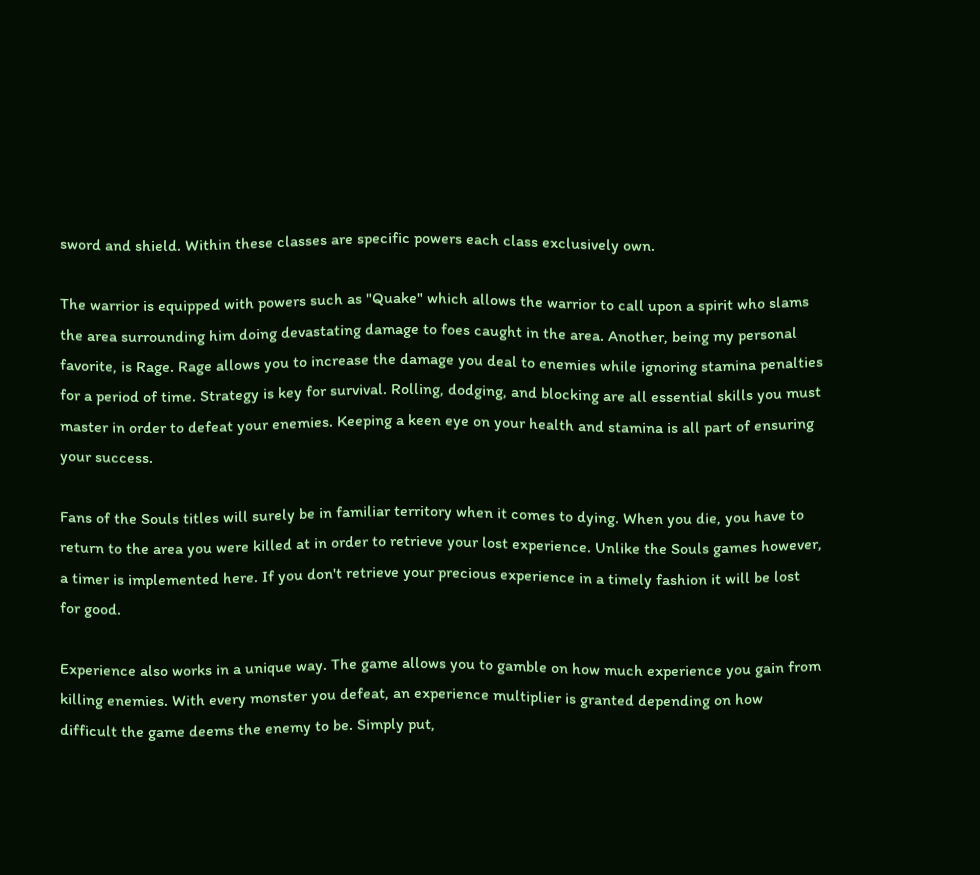sword and shield. Within these classes are specific powers each class exclusively own.

The warrior is equipped with powers such as "Quake" which allows the warrior to call upon a spirit who slams the area surrounding him doing devastating damage to foes caught in the area. Another, being my personal favorite, is Rage. Rage allows you to increase the damage you deal to enemies while ignoring stamina penalties for a period of time. Strategy is key for survival. Rolling, dodging, and blocking are all essential skills you must master in order to defeat your enemies. Keeping a keen eye on your health and stamina is all part of ensuring your success.

Fans of the Souls titles will surely be in familiar territory when it comes to dying. When you die, you have to return to the area you were killed at in order to retrieve your lost experience. Unlike the Souls games however, a timer is implemented here. If you don't retrieve your precious experience in a timely fashion it will be lost for good.

Experience also works in a unique way. The game allows you to gamble on how much experience you gain from killing enemies. With every monster you defeat, an experience multiplier is granted depending on how difficult the game deems the enemy to be. Simply put,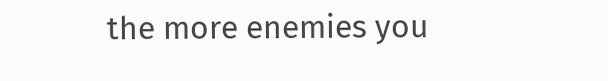the more enemies you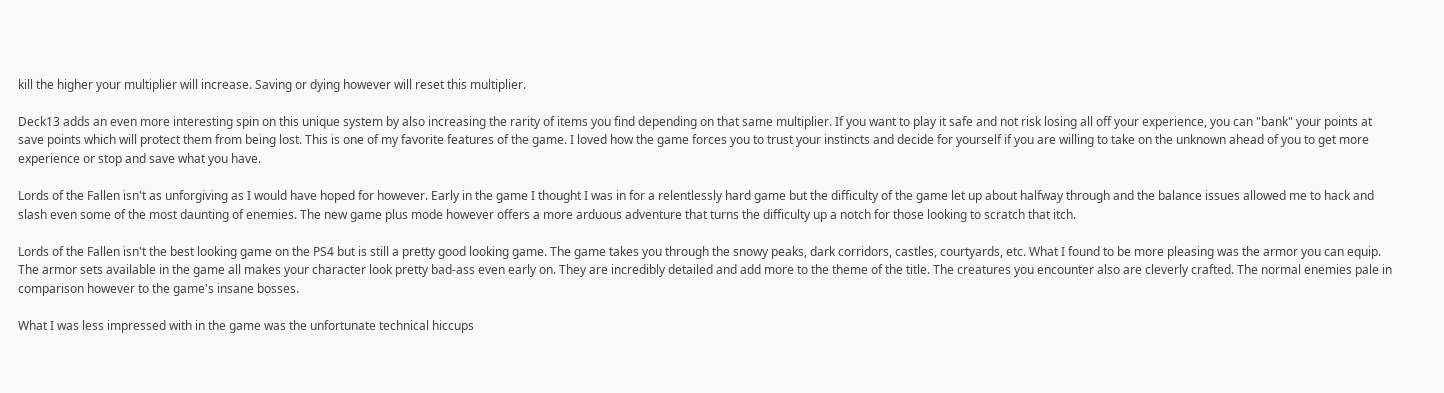kill the higher your multiplier will increase. Saving or dying however will reset this multiplier.

Deck13 adds an even more interesting spin on this unique system by also increasing the rarity of items you find depending on that same multiplier. If you want to play it safe and not risk losing all off your experience, you can "bank" your points at save points which will protect them from being lost. This is one of my favorite features of the game. I loved how the game forces you to trust your instincts and decide for yourself if you are willing to take on the unknown ahead of you to get more experience or stop and save what you have.

Lords of the Fallen isn't as unforgiving as I would have hoped for however. Early in the game I thought I was in for a relentlessly hard game but the difficulty of the game let up about halfway through and the balance issues allowed me to hack and slash even some of the most daunting of enemies. The new game plus mode however offers a more arduous adventure that turns the difficulty up a notch for those looking to scratch that itch.

Lords of the Fallen isn't the best looking game on the PS4 but is still a pretty good looking game. The game takes you through the snowy peaks, dark corridors, castles, courtyards, etc. What I found to be more pleasing was the armor you can equip. The armor sets available in the game all makes your character look pretty bad-ass even early on. They are incredibly detailed and add more to the theme of the title. The creatures you encounter also are cleverly crafted. The normal enemies pale in comparison however to the game's insane bosses.

What I was less impressed with in the game was the unfortunate technical hiccups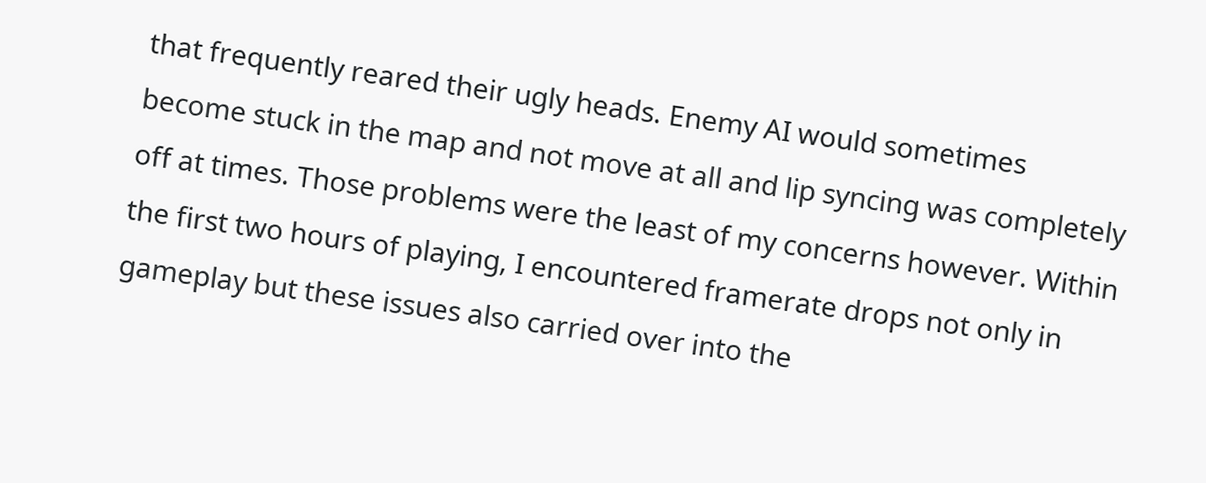that frequently reared their ugly heads. Enemy AI would sometimes become stuck in the map and not move at all and lip syncing was completely off at times. Those problems were the least of my concerns however. Within the first two hours of playing, I encountered framerate drops not only in gameplay but these issues also carried over into the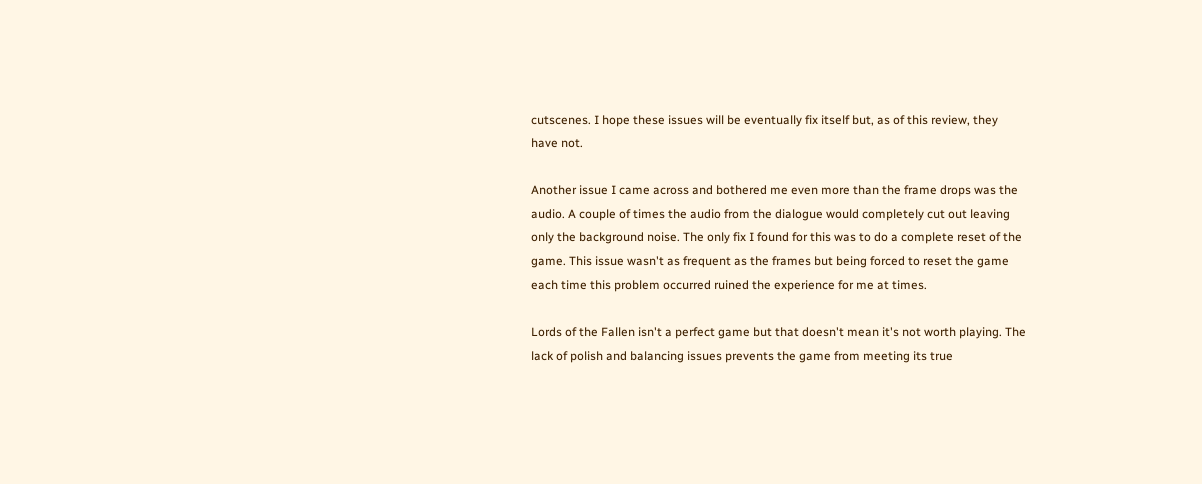cutscenes. I hope these issues will be eventually fix itself but, as of this review, they have not.

Another issue I came across and bothered me even more than the frame drops was the audio. A couple of times the audio from the dialogue would completely cut out leaving only the background noise. The only fix I found for this was to do a complete reset of the game. This issue wasn't as frequent as the frames but being forced to reset the game each time this problem occurred ruined the experience for me at times.

Lords of the Fallen isn't a perfect game but that doesn't mean it's not worth playing. The lack of polish and balancing issues prevents the game from meeting its true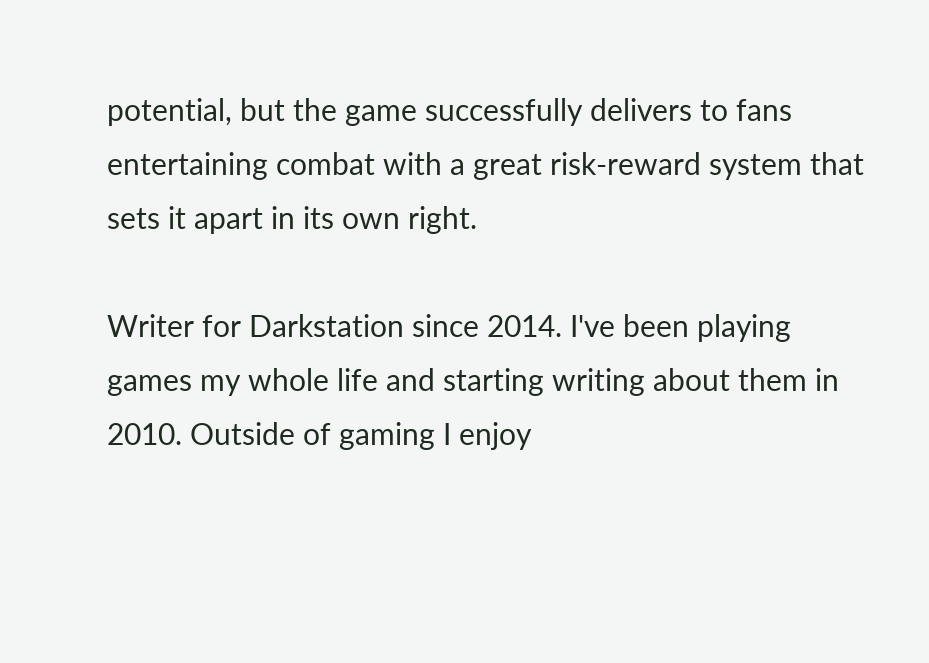potential, but the game successfully delivers to fans entertaining combat with a great risk-reward system that sets it apart in its own right.

Writer for Darkstation since 2014. I've been playing games my whole life and starting writing about them in 2010. Outside of gaming I enjoy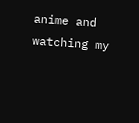anime and watching my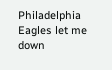Philadelphia Eagles let me down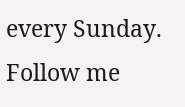every Sunday. Follow me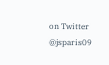on Twitter @jsparis09